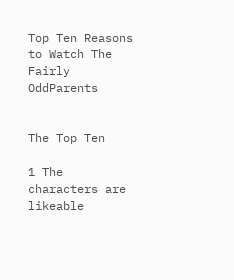Top Ten Reasons to Watch The Fairly OddParents


The Top Ten

1 The characters are likeable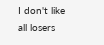I don't like all losers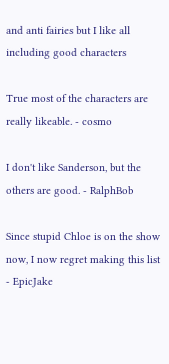and anti fairies but I like all including good characters

True most of the characters are really likeable. - cosmo

I don't like Sanderson, but the others are good. - RalphBob

Since stupid Chloe is on the show now, I now regret making this list - EpicJake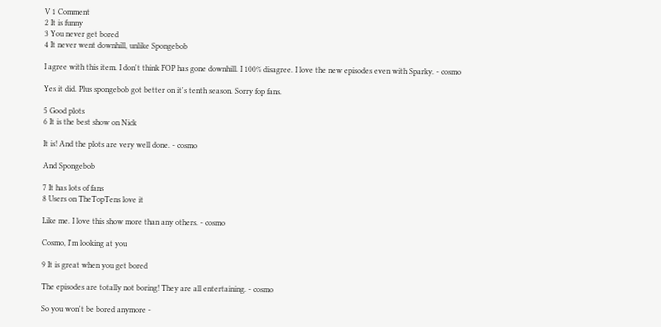V 1 Comment
2 It is funny
3 You never get bored
4 It never went downhill, unlike Spongebob

I agree with this item. I don't think FOP has gone downhill. I 100% disagree. I love the new episodes even with Sparky. - cosmo

Yes it did. Plus spongebob got better on it's tenth season. Sorry fop fans.

5 Good plots
6 It is the best show on Nick

It is! And the plots are very well done. - cosmo

And Spongebob

7 It has lots of fans
8 Users on TheTopTens love it

Like me. I love this show more than any others. - cosmo

Cosmo, I'm looking at you

9 It is great when you get bored

The episodes are totally not boring! They are all entertaining. - cosmo

So you won't be bored anymore -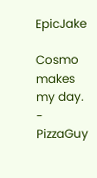EpicJake

Cosmo makes my day. - PizzaGuy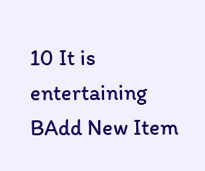10 It is entertaining
BAdd New Item